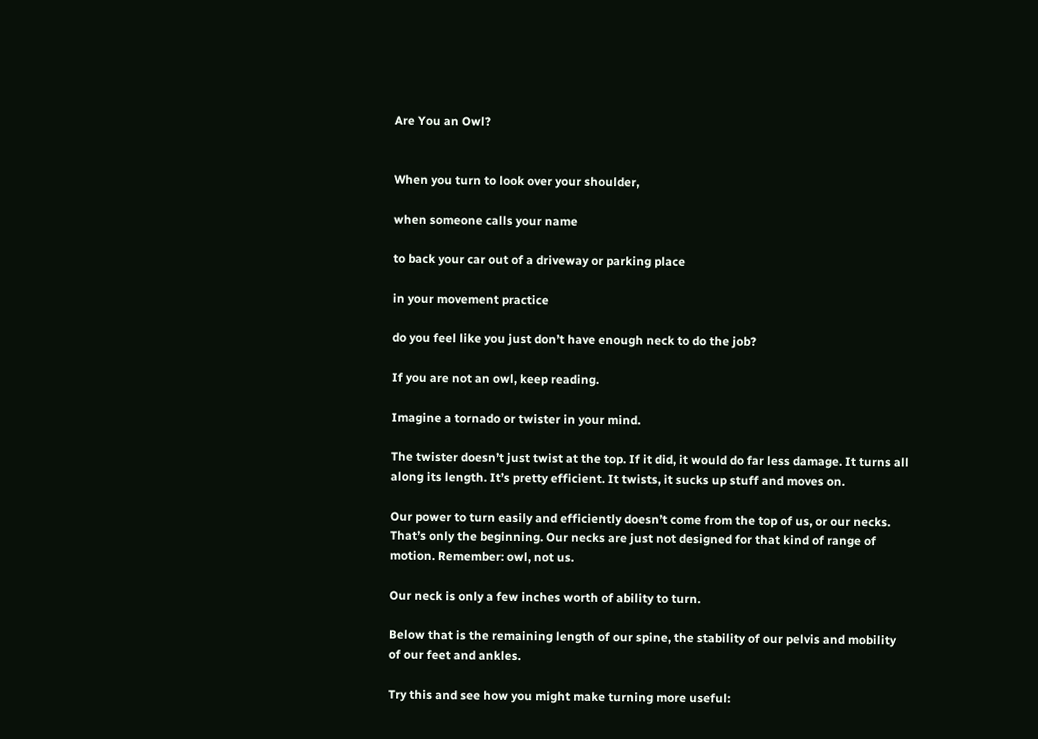Are You an Owl?


When you turn to look over your shoulder,

when someone calls your name

to back your car out of a driveway or parking place

in your movement practice

do you feel like you just don’t have enough neck to do the job?

If you are not an owl, keep reading.

Imagine a tornado or twister in your mind.

The twister doesn’t just twist at the top. If it did, it would do far less damage. It turns all along its length. It’s pretty efficient. It twists, it sucks up stuff and moves on.

Our power to turn easily and efficiently doesn’t come from the top of us, or our necks. That’s only the beginning. Our necks are just not designed for that kind of range of motion. Remember: owl, not us.

Our neck is only a few inches worth of ability to turn.

Below that is the remaining length of our spine, the stability of our pelvis and mobility of our feet and ankles.

Try this and see how you might make turning more useful: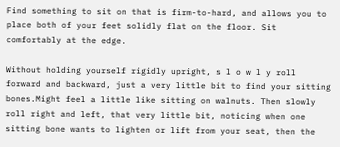Find something to sit on that is firm-to-hard, and allows you to place both of your feet solidly flat on the floor. Sit comfortably at the edge.

Without holding yourself rigidly upright, s l o w l y roll forward and backward, just a very little bit to find your sitting bones.Might feel a little like sitting on walnuts. Then slowly roll right and left, that very little bit, noticing when one sitting bone wants to lighten or lift from your seat, then the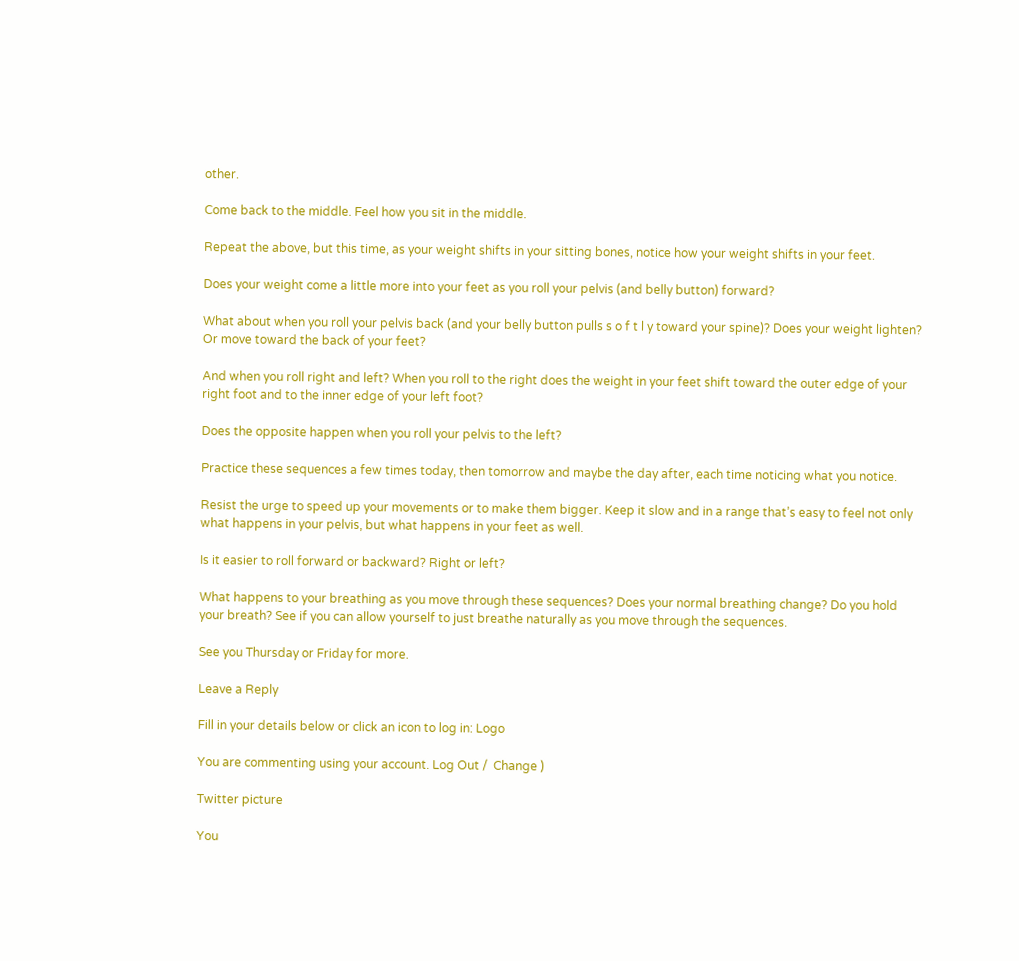other.

Come back to the middle. Feel how you sit in the middle.

Repeat the above, but this time, as your weight shifts in your sitting bones, notice how your weight shifts in your feet.

Does your weight come a little more into your feet as you roll your pelvis (and belly button) forward?

What about when you roll your pelvis back (and your belly button pulls s o f t l y toward your spine)? Does your weight lighten? Or move toward the back of your feet?

And when you roll right and left? When you roll to the right does the weight in your feet shift toward the outer edge of your right foot and to the inner edge of your left foot?

Does the opposite happen when you roll your pelvis to the left?

Practice these sequences a few times today, then tomorrow and maybe the day after, each time noticing what you notice.

Resist the urge to speed up your movements or to make them bigger. Keep it slow and in a range that’s easy to feel not only what happens in your pelvis, but what happens in your feet as well.

Is it easier to roll forward or backward? Right or left?

What happens to your breathing as you move through these sequences? Does your normal breathing change? Do you hold your breath? See if you can allow yourself to just breathe naturally as you move through the sequences.

See you Thursday or Friday for more.

Leave a Reply

Fill in your details below or click an icon to log in: Logo

You are commenting using your account. Log Out /  Change )

Twitter picture

You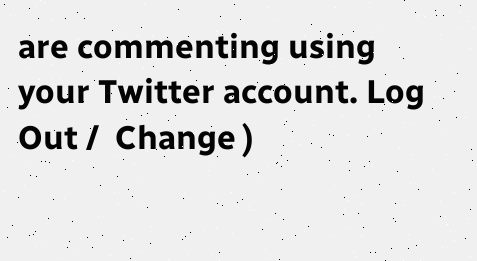are commenting using your Twitter account. Log Out /  Change )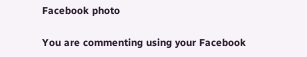Facebook photo

You are commenting using your Facebook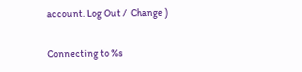account. Log Out /  Change )

Connecting to %s